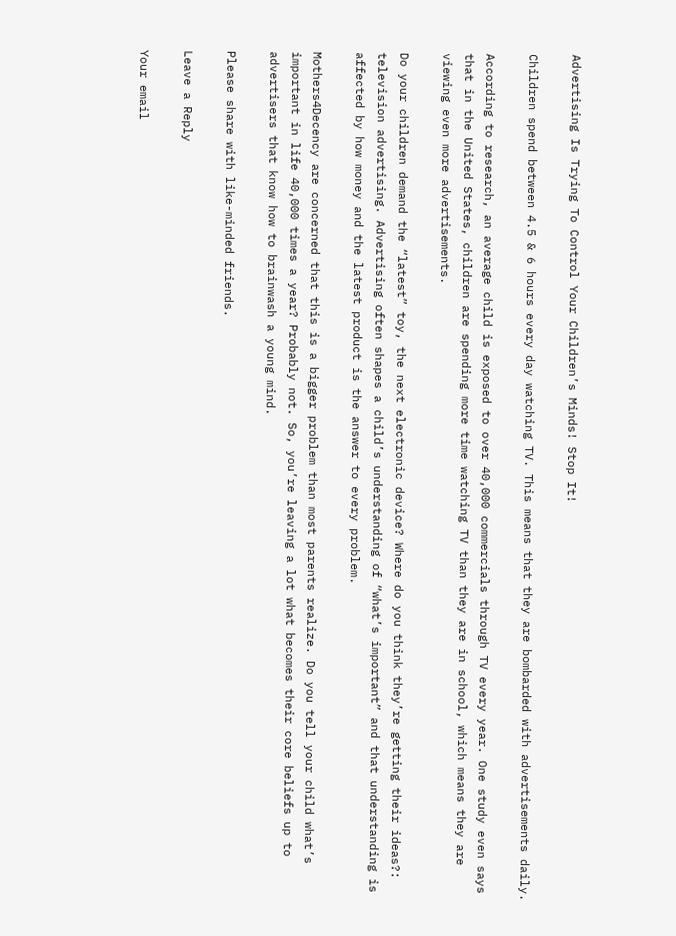Advertising Is Trying To Control Your Children’s Minds! Stop It!

Children spend between 4.5 & 6 hours every day watching TV. This means that they are bombarded with advertisements daily.

According to research, an average child is exposed to over 40,000 commercials through TV every year. One study even says that in the United States, children are spending more time watching TV than they are in school, which means they are viewing even more advertisements.

Do your children demand the “latest” toy, the next electronic device? Where do you think they’re getting their ideas?: television advertising. Advertising often shapes a child’s understanding of “what’s important” and that understanding is affected by how money and the latest product is the answer to every problem.

Mothers4Decency are concerned that this is a bigger problem than most parents realize. Do you tell your child what’s important in life 40,000 times a year? Probably not. So, you’re leaving a lot what becomes their core beliefs up to advertisers that know how to brainwash a young mind.

Please share with like-minded friends.

Leave a Reply

Your email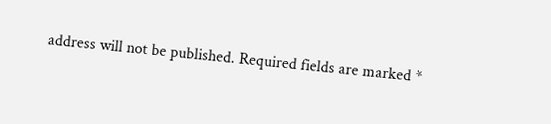address will not be published. Required fields are marked *